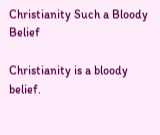Christianity Such a Bloody Belief

Christianity is a bloody belief.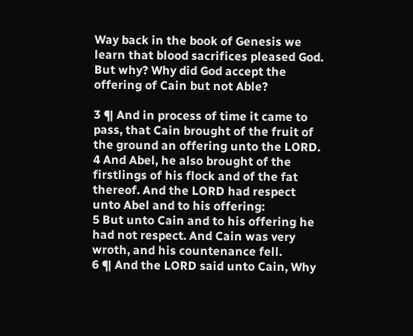Way back in the book of Genesis we learn that blood sacrifices pleased God. But why? Why did God accept the offering of Cain but not Able?

3 ¶ And in process of time it came to pass, that Cain brought of the fruit of the ground an offering unto the LORD.
4 And Abel, he also brought of the firstlings of his flock and of the fat thereof. And the LORD had respect unto Abel and to his offering:
5 But unto Cain and to his offering he had not respect. And Cain was very wroth, and his countenance fell.
6 ¶ And the LORD said unto Cain, Why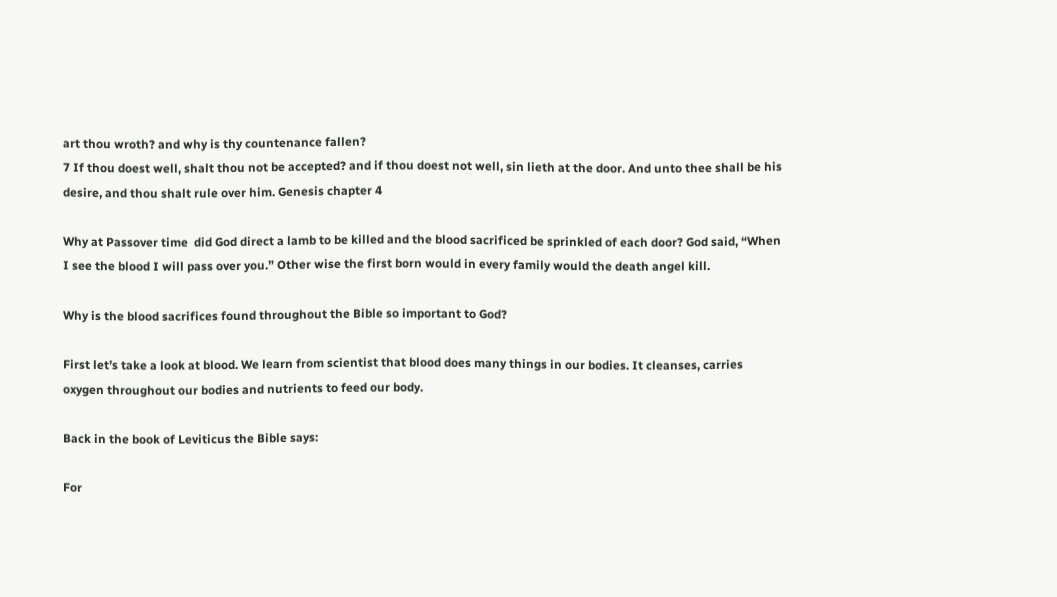art thou wroth? and why is thy countenance fallen?
7 If thou doest well, shalt thou not be accepted? and if thou doest not well, sin lieth at the door. And unto thee shall be his desire, and thou shalt rule over him. Genesis chapter 4

Why at Passover time  did God direct a lamb to be killed and the blood sacrificed be sprinkled of each door? God said, “When I see the blood I will pass over you.” Other wise the first born would in every family would the death angel kill.

Why is the blood sacrifices found throughout the Bible so important to God?

First let’s take a look at blood. We learn from scientist that blood does many things in our bodies. It cleanses, carries oxygen throughout our bodies and nutrients to feed our body.

Back in the book of Leviticus the Bible says:

For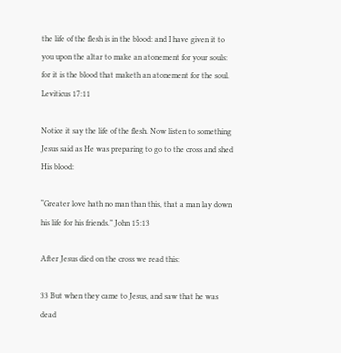the life of the flesh is in the blood: and I have given it to you upon the altar to make an atonement for your souls: for it is the blood that maketh an atonement for the soul. Leviticus 17:11

Notice it say the life of the flesh. Now listen to something Jesus said as He was preparing to go to the cross and shed His blood:

“Greater love hath no man than this, that a man lay down his life for his friends.” John 15:13

After Jesus died on the cross we read this:

33 But when they came to Jesus, and saw that he was dead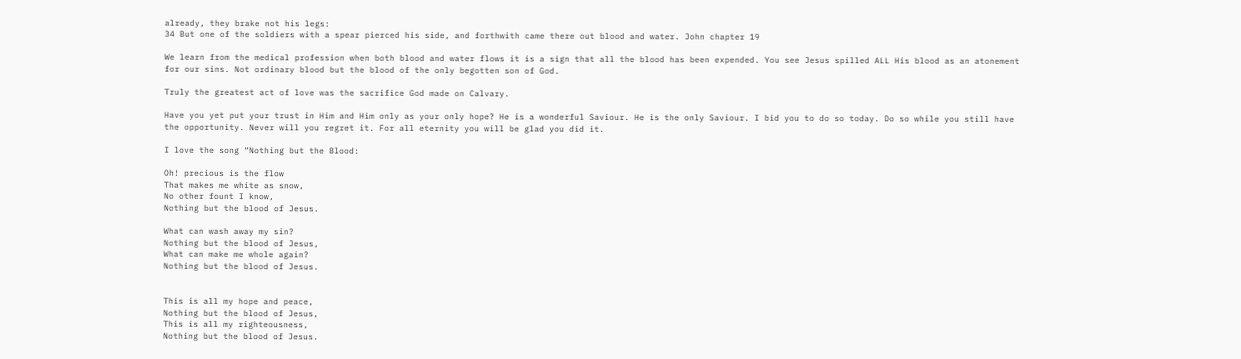already, they brake not his legs:
34 But one of the soldiers with a spear pierced his side, and forthwith came there out blood and water. John chapter 19

We learn from the medical profession when both blood and water flows it is a sign that all the blood has been expended. You see Jesus spilled ALL His blood as an atonement for our sins. Not ordinary blood but the blood of the only begotten son of God.

Truly the greatest act of love was the sacrifice God made on Calvary.

Have you yet put your trust in Him and Him only as your only hope? He is a wonderful Saviour. He is the only Saviour. I bid you to do so today. Do so while you still have the opportunity. Never will you regret it. For all eternity you will be glad you did it.

I love the song “Nothing but the Blood:

Oh! precious is the flow
That makes me white as snow,
No other fount I know,
Nothing but the blood of Jesus.

What can wash away my sin?
Nothing but the blood of Jesus,
What can make me whole again?
Nothing but the blood of Jesus.


This is all my hope and peace,
Nothing but the blood of Jesus,
This is all my righteousness,
Nothing but the blood of Jesus.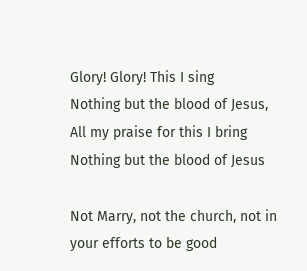Glory! Glory! This I sing
Nothing but the blood of Jesus,
All my praise for this I bring
Nothing but the blood of Jesus

Not Marry, not the church, not in your efforts to be good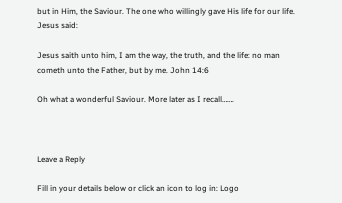but in Him, the Saviour. The one who willingly gave His life for our life. Jesus said:

Jesus saith unto him, I am the way, the truth, and the life: no man cometh unto the Father, but by me. John 14:6

Oh what a wonderful Saviour. More later as I recall…….



Leave a Reply

Fill in your details below or click an icon to log in: Logo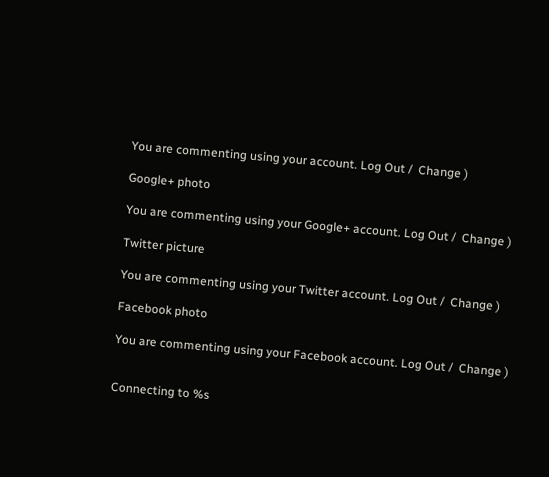You are commenting using your account. Log Out /  Change )

Google+ photo

You are commenting using your Google+ account. Log Out /  Change )

Twitter picture

You are commenting using your Twitter account. Log Out /  Change )

Facebook photo

You are commenting using your Facebook account. Log Out /  Change )


Connecting to %s